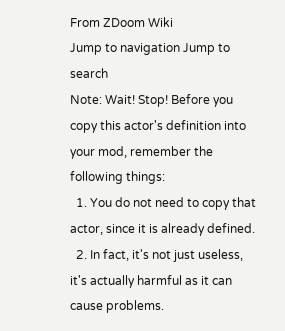From ZDoom Wiki
Jump to navigation Jump to search
Note: Wait! Stop! Before you copy this actor's definition into your mod, remember the following things:
  1. You do not need to copy that actor, since it is already defined.
  2. In fact, it's not just useless, it's actually harmful as it can cause problems.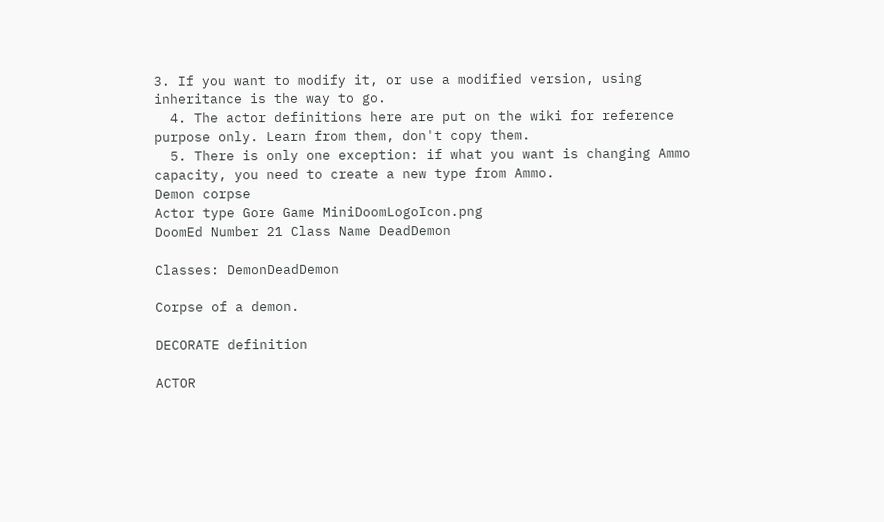3. If you want to modify it, or use a modified version, using inheritance is the way to go.
  4. The actor definitions here are put on the wiki for reference purpose only. Learn from them, don't copy them.
  5. There is only one exception: if what you want is changing Ammo capacity, you need to create a new type from Ammo.
Demon corpse
Actor type Gore Game MiniDoomLogoIcon.png
DoomEd Number 21 Class Name DeadDemon

Classes: DemonDeadDemon

Corpse of a demon.

DECORATE definition

ACTOR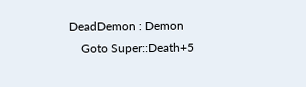DeadDemon : Demon
    Goto Super::Death+5